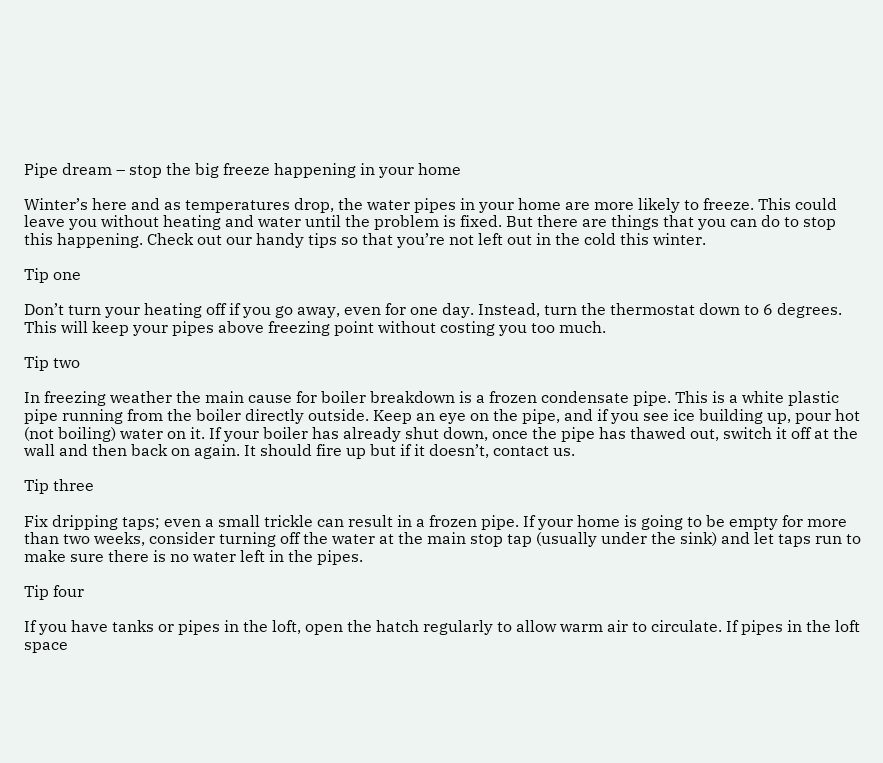Pipe dream – stop the big freeze happening in your home

Winter’s here and as temperatures drop, the water pipes in your home are more likely to freeze. This could leave you without heating and water until the problem is fixed. But there are things that you can do to stop this happening. Check out our handy tips so that you’re not left out in the cold this winter.

Tip one

Don’t turn your heating off if you go away, even for one day. Instead, turn the thermostat down to 6 degrees. This will keep your pipes above freezing point without costing you too much.

Tip two

In freezing weather the main cause for boiler breakdown is a frozen condensate pipe. This is a white plastic pipe running from the boiler directly outside. Keep an eye on the pipe, and if you see ice building up, pour hot (not boiling) water on it. If your boiler has already shut down, once the pipe has thawed out, switch it off at the wall and then back on again. It should fire up but if it doesn’t, contact us.

Tip three

Fix dripping taps; even a small trickle can result in a frozen pipe. If your home is going to be empty for more than two weeks, consider turning off the water at the main stop tap (usually under the sink) and let taps run to make sure there is no water left in the pipes.

Tip four

If you have tanks or pipes in the loft, open the hatch regularly to allow warm air to circulate. If pipes in the loft space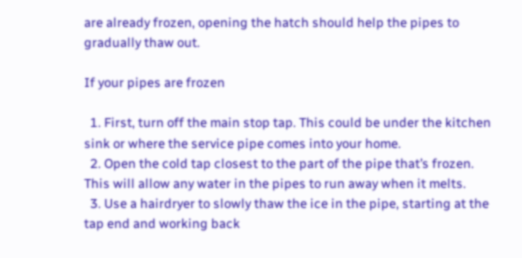are already frozen, opening the hatch should help the pipes to gradually thaw out.

If your pipes are frozen

  1. First, turn off the main stop tap. This could be under the kitchen sink or where the service pipe comes into your home.
  2. Open the cold tap closest to the part of the pipe that’s frozen. This will allow any water in the pipes to run away when it melts.
  3. Use a hairdryer to slowly thaw the ice in the pipe, starting at the tap end and working back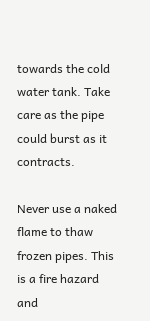towards the cold water tank. Take care as the pipe could burst as it contracts.

Never use a naked flame to thaw frozen pipes. This is a fire hazard and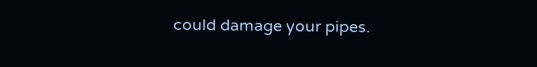could damage your pipes.